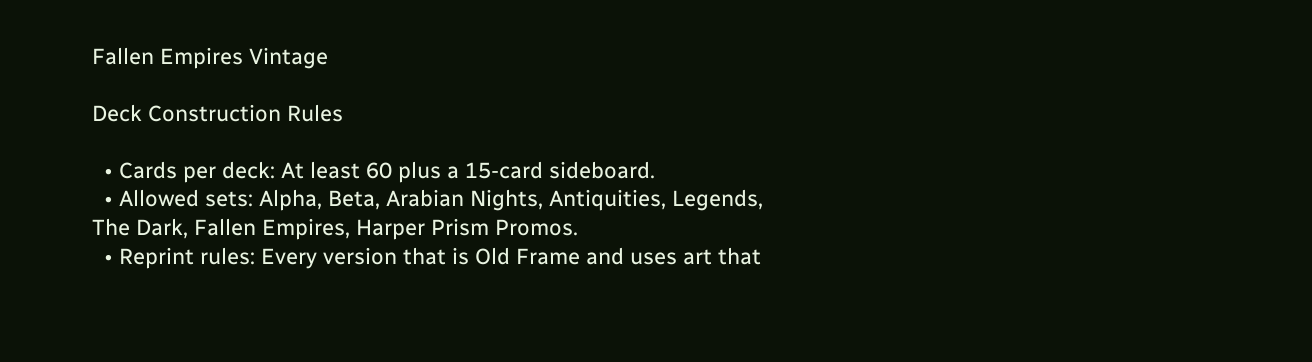Fallen Empires Vintage

Deck Construction Rules

  • Cards per deck: At least 60 plus a 15-card sideboard.
  • Allowed sets: Alpha, Beta, Arabian Nights, Antiquities, Legends, The Dark, Fallen Empires, Harper Prism Promos.
  • Reprint rules: Every version that is Old Frame and uses art that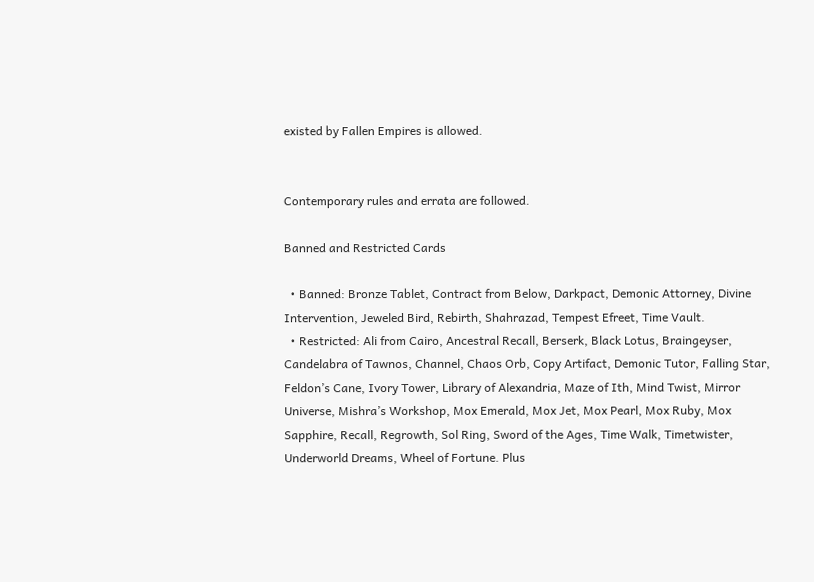existed by Fallen Empires is allowed.


Contemporary rules and errata are followed.

Banned and Restricted Cards

  • Banned: Bronze Tablet, Contract from Below, Darkpact, Demonic Attorney, Divine Intervention, Jeweled Bird, Rebirth, Shahrazad, Tempest Efreet, Time Vault.
  • Restricted: Ali from Cairo, Ancestral Recall, Berserk, Black Lotus, Braingeyser, Candelabra of Tawnos, Channel, Chaos Orb, Copy Artifact, Demonic Tutor, Falling Star, Feldon’s Cane, Ivory Tower, Library of Alexandria, Maze of Ith, Mind Twist, Mirror Universe, Mishra’s Workshop, Mox Emerald, Mox Jet, Mox Pearl, Mox Ruby, Mox Sapphire, Recall, Regrowth, Sol Ring, Sword of the Ages, Time Walk, Timetwister, Underworld Dreams, Wheel of Fortune. Plus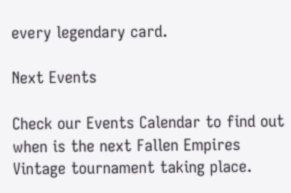every legendary card.

Next Events

Check our Events Calendar to find out when is the next Fallen Empires Vintage tournament taking place.